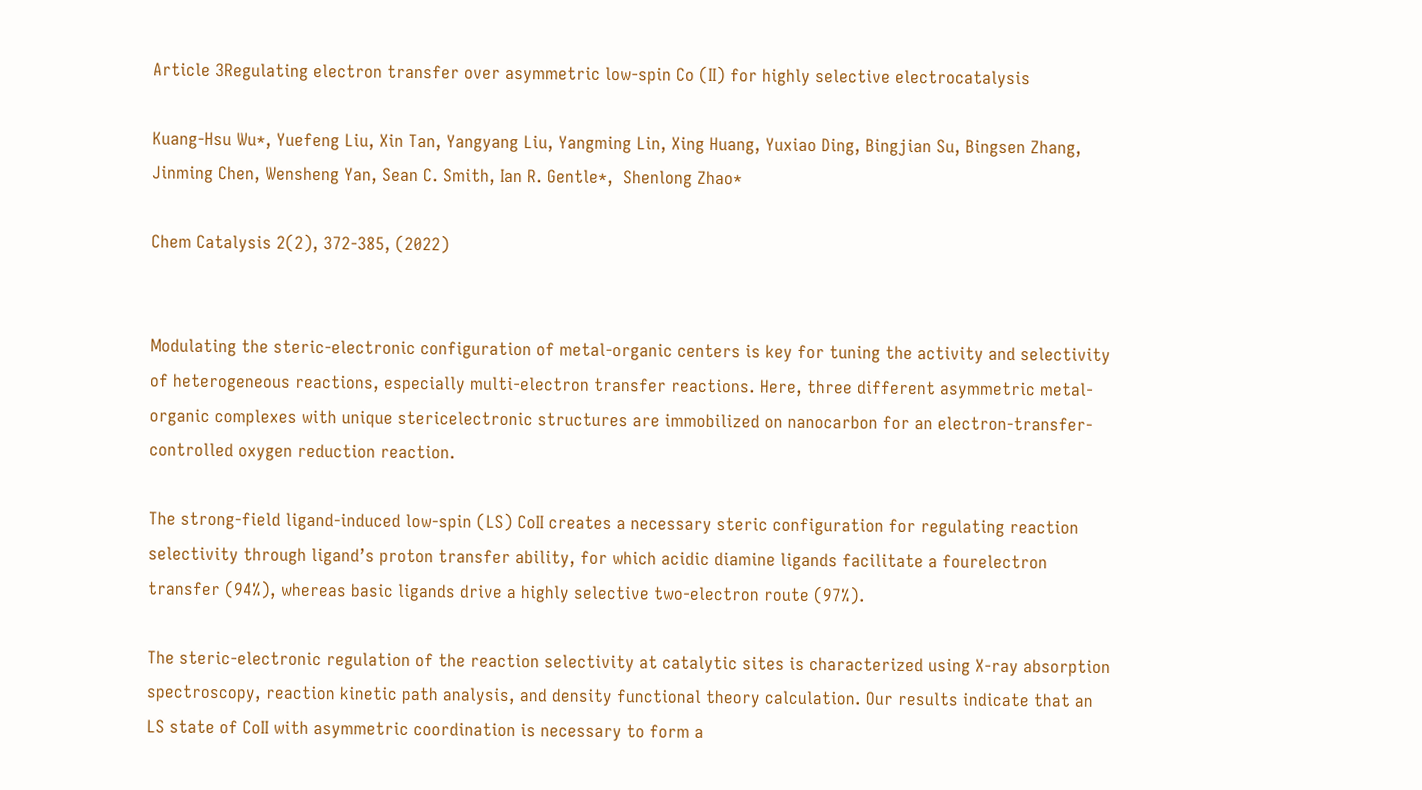Article 3Regulating electron transfer over asymmetric low-spin Co (II) for highly selective electrocatalysis

Kuang-Hsu Wu*, Yuefeng Liu, Xin Tan, Yangyang Liu, Yangming Lin, Xing Huang, Yuxiao Ding, Bingjian Su, Bingsen Zhang, Jinming Chen, Wensheng Yan, Sean C. Smith, Ian R. Gentle*,  Shenlong Zhao*

Chem Catalysis 2(2), 372-385, (2022)


Modulating the steric-electronic configuration of metal-organic centers is key for tuning the activity and selectivity of heterogeneous reactions, especially multi-electron transfer reactions. Here, three different asymmetric metal-organic complexes with unique stericelectronic structures are immobilized on nanocarbon for an electron-transfer-controlled oxygen reduction reaction.

The strong-field ligand-induced low-spin (LS) CoII creates a necessary steric configuration for regulating reaction selectivity through ligand’s proton transfer ability, for which acidic diamine ligands facilitate a fourelectron transfer (94%), whereas basic ligands drive a highly selective two-electron route (97%).

The steric-electronic regulation of the reaction selectivity at catalytic sites is characterized using X-ray absorption spectroscopy, reaction kinetic path analysis, and density functional theory calculation. Our results indicate that an
LS state of CoII with asymmetric coordination is necessary to form a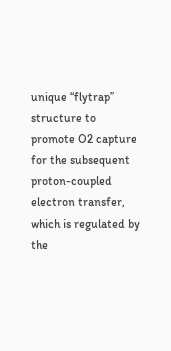unique ‘‘flytrap’’ structure to promote O2 capture for the subsequent proton-coupled electron transfer, which is regulated by the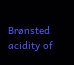Brønsted acidity of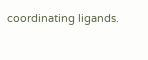coordinating ligands.